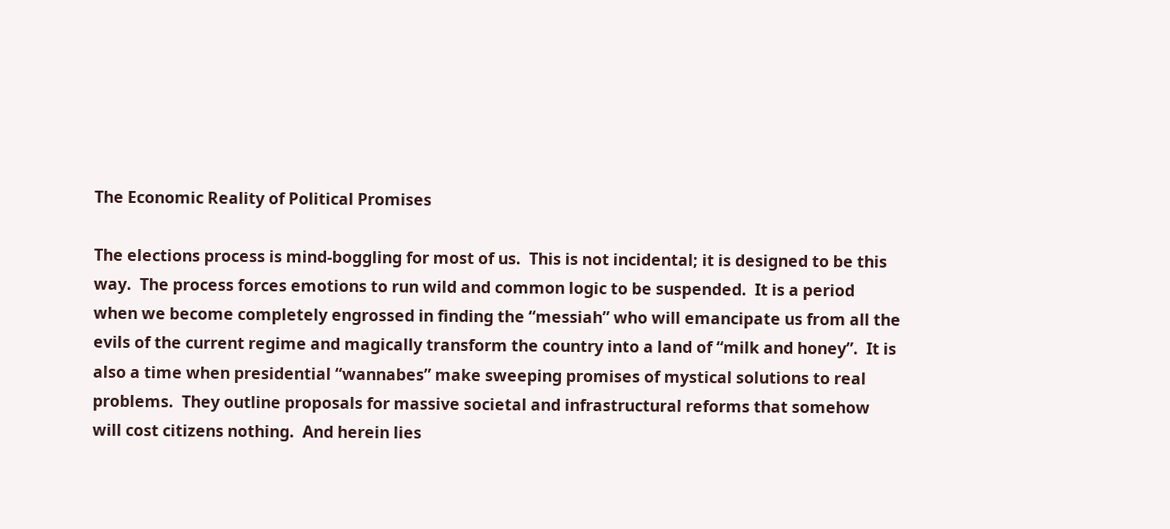The Economic Reality of Political Promises

The elections process is mind-boggling for most of us.  This is not incidental; it is designed to be this way.  The process forces emotions to run wild and common logic to be suspended.  It is a period when we become completely engrossed in finding the “messiah” who will emancipate us from all the evils of the current regime and magically transform the country into a land of “milk and honey”.  It is also a time when presidential “wannabes” make sweeping promises of mystical solutions to real problems.  They outline proposals for massive societal and infrastructural reforms that somehow will cost citizens nothing.  And herein lies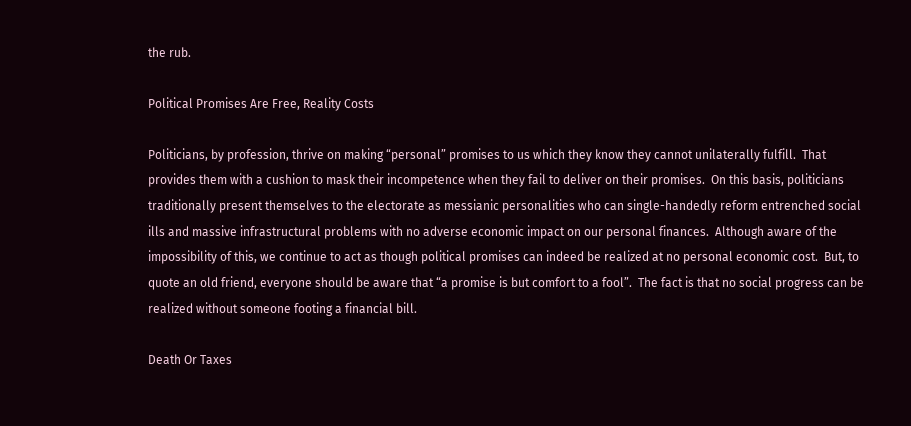the rub.

Political Promises Are Free, Reality Costs

Politicians, by profession, thrive on making “personal” promises to us which they know they cannot unilaterally fulfill.  That provides them with a cushion to mask their incompetence when they fail to deliver on their promises.  On this basis, politicians traditionally present themselves to the electorate as messianic personalities who can single-handedly reform entrenched social ills and massive infrastructural problems with no adverse economic impact on our personal finances.  Although aware of the impossibility of this, we continue to act as though political promises can indeed be realized at no personal economic cost.  But, to quote an old friend, everyone should be aware that “a promise is but comfort to a fool”.  The fact is that no social progress can be realized without someone footing a financial bill.

Death Or Taxes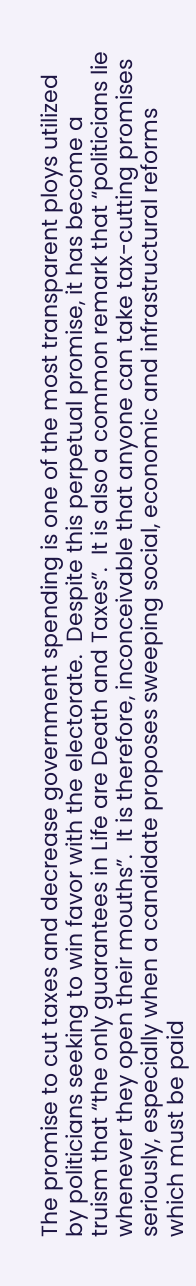The promise to cut taxes and decrease government spending is one of the most transparent ploys utilized by politicians seeking to win favor with the electorate.  Despite this perpetual promise, it has become a truism that “the only guarantees in Life are Death and Taxes”.  It is also a common remark that “politicians lie whenever they open their mouths”.  It is therefore, inconceivable that anyone can take tax-cutting promises seriously, especially when a candidate proposes sweeping social, economic and infrastructural reforms which must be paid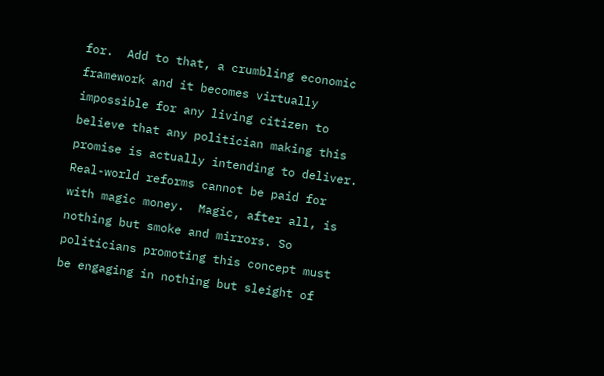for.  Add to that, a crumbling economic framework and it becomes virtually impossible for any living citizen to believe that any politician making this promise is actually intending to deliver.  Real-world reforms cannot be paid for with magic money.  Magic, after all, is nothing but smoke and mirrors. So politicians promoting this concept must be engaging in nothing but sleight of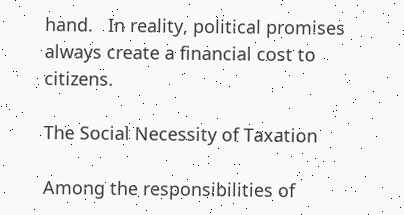hand.   In reality, political promises always create a financial cost to citizens.

The Social Necessity of Taxation

Among the responsibilities of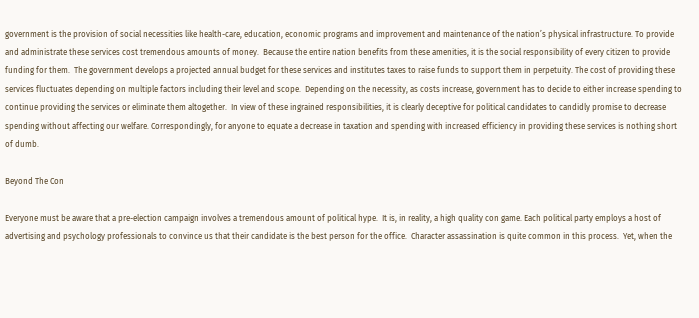government is the provision of social necessities like health-care, education, economic programs and improvement and maintenance of the nation’s physical infrastructure. To provide and administrate these services cost tremendous amounts of money.  Because the entire nation benefits from these amenities, it is the social responsibility of every citizen to provide funding for them.  The government develops a projected annual budget for these services and institutes taxes to raise funds to support them in perpetuity. The cost of providing these services fluctuates depending on multiple factors including their level and scope.  Depending on the necessity, as costs increase, government has to decide to either increase spending to continue providing the services or eliminate them altogether.  In view of these ingrained responsibilities, it is clearly deceptive for political candidates to candidly promise to decrease spending without affecting our welfare. Correspondingly, for anyone to equate a decrease in taxation and spending with increased efficiency in providing these services is nothing short of dumb.

Beyond The Con

Everyone must be aware that a pre-election campaign involves a tremendous amount of political hype.  It is, in reality, a high quality con game. Each political party employs a host of advertising and psychology professionals to convince us that their candidate is the best person for the office.  Character assassination is quite common in this process.  Yet, when the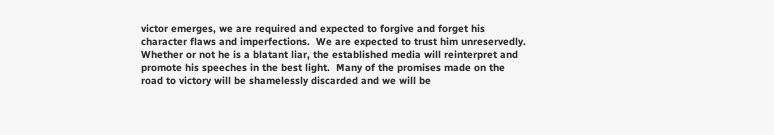victor emerges, we are required and expected to forgive and forget his character flaws and imperfections.  We are expected to trust him unreservedly.  Whether or not he is a blatant liar, the established media will reinterpret and promote his speeches in the best light.  Many of the promises made on the road to victory will be shamelessly discarded and we will be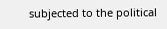subjected to the political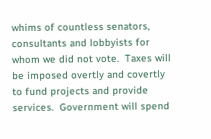whims of countless senators, consultants and lobbyists for whom we did not vote.  Taxes will be imposed overtly and covertly to fund projects and provide services.  Government will spend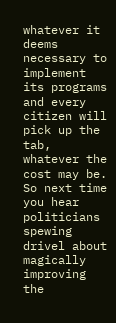whatever it deems necessary to implement its programs and every citizen will pick up the tab, whatever the cost may be.  So next time you hear politicians spewing drivel about magically improving the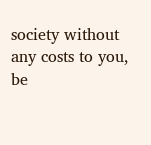society without any costs to you, be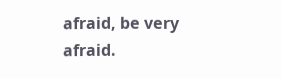afraid, be very afraid.